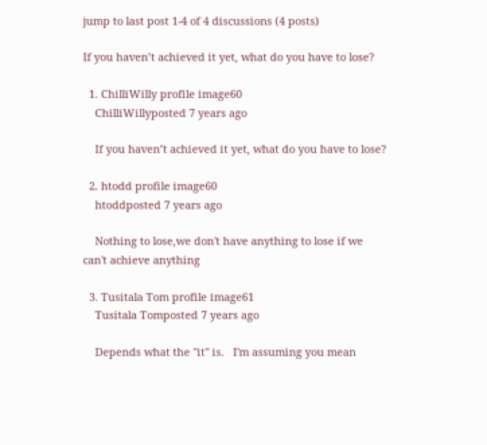jump to last post 1-4 of 4 discussions (4 posts)

If you haven’t achieved it yet, what do you have to lose?

  1. ChilliWilly profile image60
    ChilliWillyposted 7 years ago

    If you haven’t achieved it yet, what do you have to lose?

  2. htodd profile image60
    htoddposted 7 years ago

    Nothing to lose,we don't have anything to lose if we can't achieve anything

  3. Tusitala Tom profile image61
    Tusitala Tomposted 7 years ago

    Depends what the "it" is.   I'm assuming you mean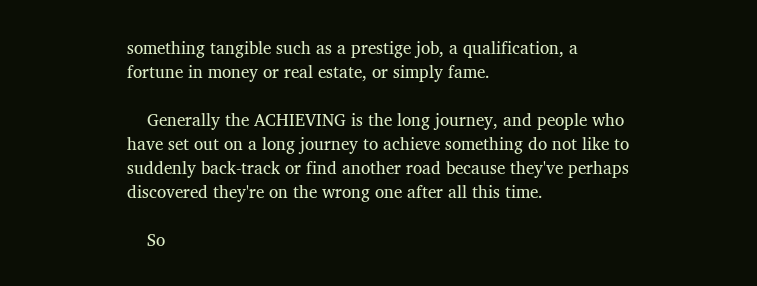something tangible such as a prestige job, a qualification, a fortune in money or real estate, or simply fame.

    Generally the ACHIEVING is the long journey, and people who have set out on a long journey to achieve something do not like to suddenly back-track or find another road because they've perhaps discovered they're on the wrong one after all this time.

    So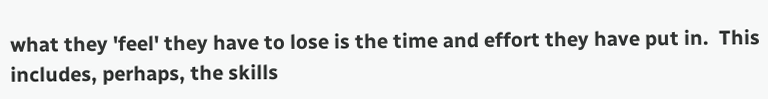what they 'feel' they have to lose is the time and effort they have put in.  This includes, perhaps, the skills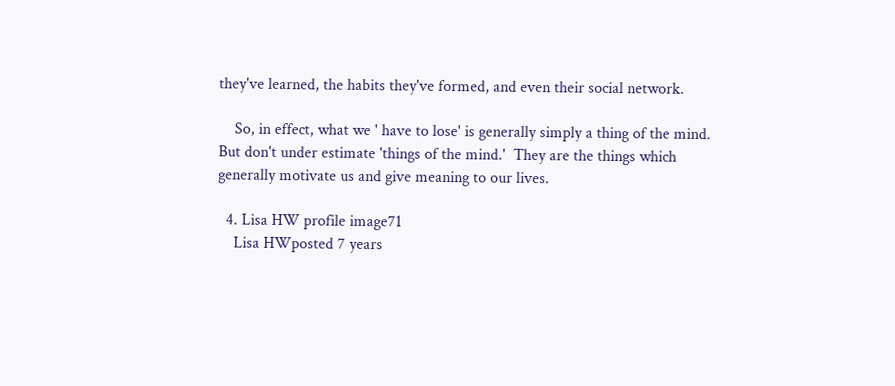they've learned, the habits they've formed, and even their social network.

    So, in effect, what we ' have to lose' is generally simply a thing of the mind.  But don't under estimate 'things of the mind.'  They are the things which generally motivate us and give meaning to our lives.

  4. Lisa HW profile image71
    Lisa HWposted 7 years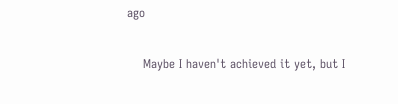ago

    Maybe I haven't achieved it yet, but I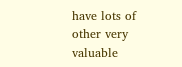have lots of other very valuable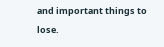and important things to lose.